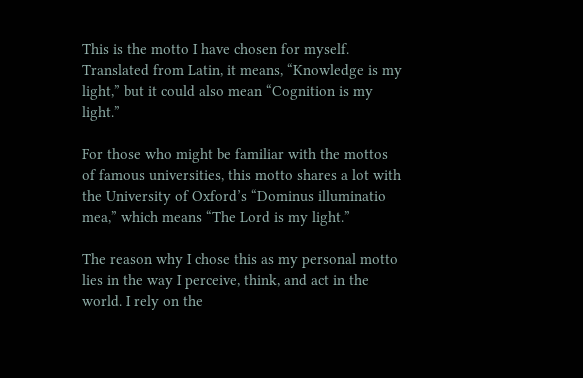This is the motto I have chosen for myself. Translated from Latin, it means, “Knowledge is my light,” but it could also mean “Cognition is my light.”

For those who might be familiar with the mottos of famous universities, this motto shares a lot with the University of Oxford’s “Dominus illuminatio mea,” which means “The Lord is my light.”

The reason why I chose this as my personal motto lies in the way I perceive, think, and act in the world. I rely on the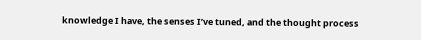knowledge I have, the senses I’ve tuned, and the thought process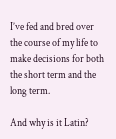I’ve fed and bred over the course of my life to make decisions for both the short term and the long term.

And why is it Latin?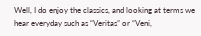Well, I do enjoy the classics, and looking at terms we hear everyday such as “Veritas” or “Veni,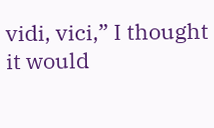vidi, vici,” I thought it would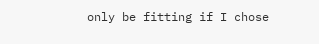only be fitting if I chose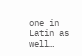one in Latin as well…